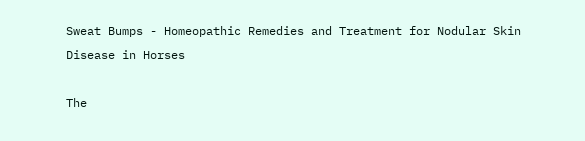Sweat Bumps - Homeopathic Remedies and Treatment for Nodular Skin Disease in Horses

The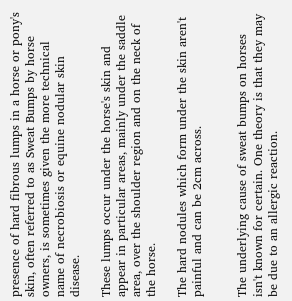presence of hard fibrous lumps in a horse or pony's skin, often referred to as Sweat Bumps by horse owners, is sometimes given the more technical name of necrobiosis or equine nodular skin disease.

These lumps occur under the horse's skin and appear in particular areas, mainly under the saddle area, over the shoulder region and on the neck of the horse.

The hard nodules which form under the skin aren't painful and can be 2cm across.


The underlying cause of sweat bumps on horses isn't known for certain. One theory is that they may be due to an allergic reaction.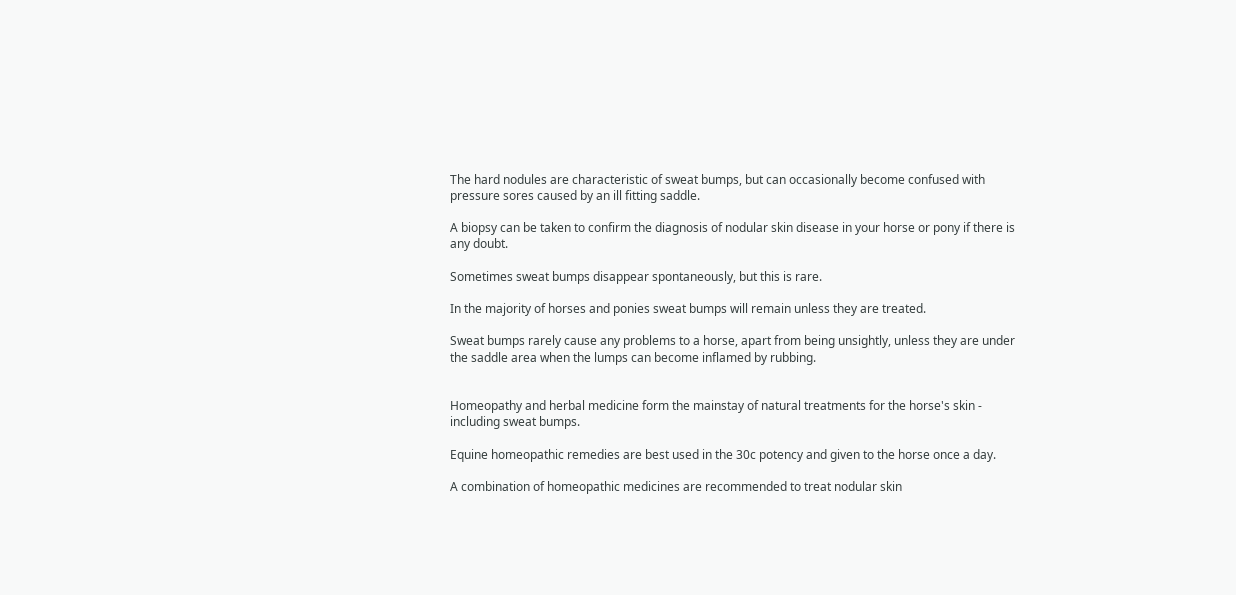The hard nodules are characteristic of sweat bumps, but can occasionally become confused with pressure sores caused by an ill fitting saddle.

A biopsy can be taken to confirm the diagnosis of nodular skin disease in your horse or pony if there is any doubt.

Sometimes sweat bumps disappear spontaneously, but this is rare.

In the majority of horses and ponies sweat bumps will remain unless they are treated.

Sweat bumps rarely cause any problems to a horse, apart from being unsightly, unless they are under the saddle area when the lumps can become inflamed by rubbing.


Homeopathy and herbal medicine form the mainstay of natural treatments for the horse's skin - including sweat bumps.

Equine homeopathic remedies are best used in the 30c potency and given to the horse once a day.

A combination of homeopathic medicines are recommended to treat nodular skin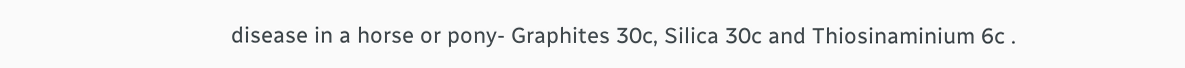disease in a horse or pony- Graphites 30c, Silica 30c and Thiosinaminium 6c .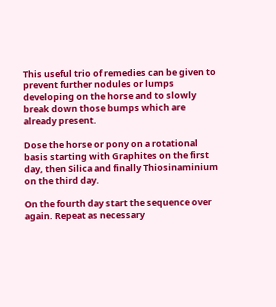This useful trio of remedies can be given to prevent further nodules or lumps developing on the horse and to slowly break down those bumps which are already present.

Dose the horse or pony on a rotational basis starting with Graphites on the first day, then Silica and finally Thiosinaminium on the third day.

On the fourth day start the sequence over again. Repeat as necessary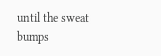until the sweat bumps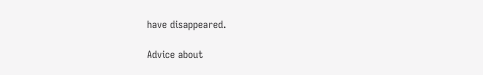have disappeared.

Advice about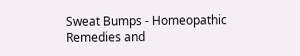Sweat Bumps - Homeopathic Remedies and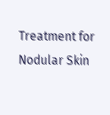Treatment for Nodular Skin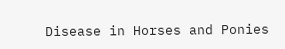Disease in Horses and Ponies